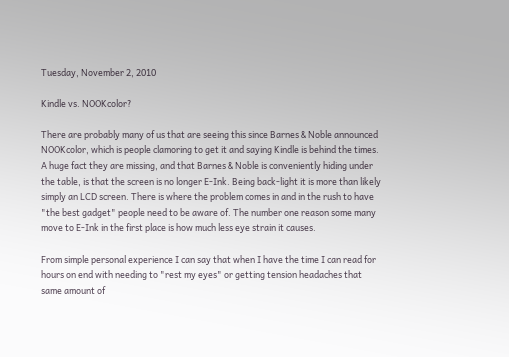Tuesday, November 2, 2010

Kindle vs. NOOKcolor?

There are probably many of us that are seeing this since Barnes & Noble announced NOOKcolor, which is people clamoring to get it and saying Kindle is behind the times. A huge fact they are missing, and that Barnes & Noble is conveniently hiding under the table, is that the screen is no longer E-Ink. Being back-light it is more than likely simply an LCD screen. There is where the problem comes in and in the rush to have "the best gadget" people need to be aware of. The number one reason some many move to E-Ink in the first place is how much less eye strain it causes.

From simple personal experience I can say that when I have the time I can read for hours on end with needing to "rest my eyes" or getting tension headaches that same amount of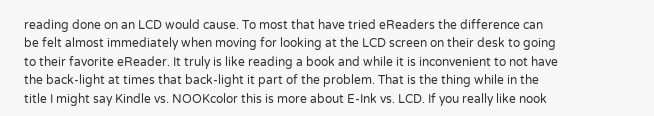reading done on an LCD would cause. To most that have tried eReaders the difference can be felt almost immediately when moving for looking at the LCD screen on their desk to going to their favorite eReader. It truly is like reading a book and while it is inconvenient to not have the back-light at times that back-light it part of the problem. That is the thing while in the title I might say Kindle vs. NOOKcolor this is more about E-Ink vs. LCD. If you really like nook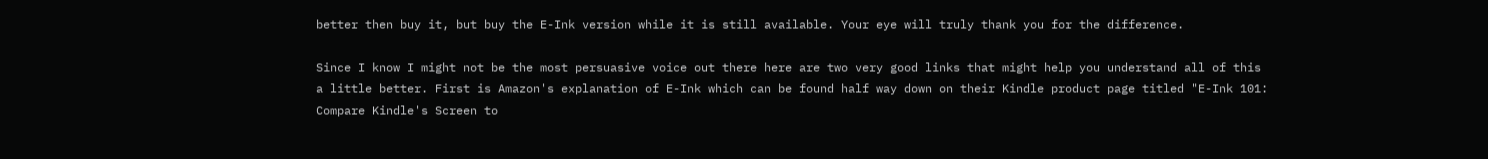better then buy it, but buy the E-Ink version while it is still available. Your eye will truly thank you for the difference.

Since I know I might not be the most persuasive voice out there here are two very good links that might help you understand all of this a little better. First is Amazon's explanation of E-Ink which can be found half way down on their Kindle product page titled "E-Ink 101: Compare Kindle's Screen to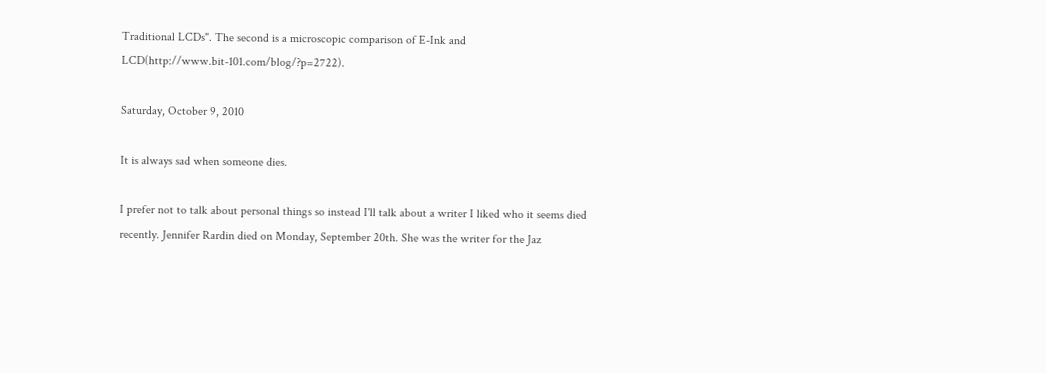Traditional LCDs". The second is a microscopic comparison of E-Ink and LCD(http://www.bit-101.com/blog/?p=2722).

Saturday, October 9, 2010

It is always sad when someone dies.

I prefer not to talk about personal things so instead I'll talk about a writer I liked who it seems died recently. Jennifer Rardin died on Monday, September 20th. She was the writer for the Jaz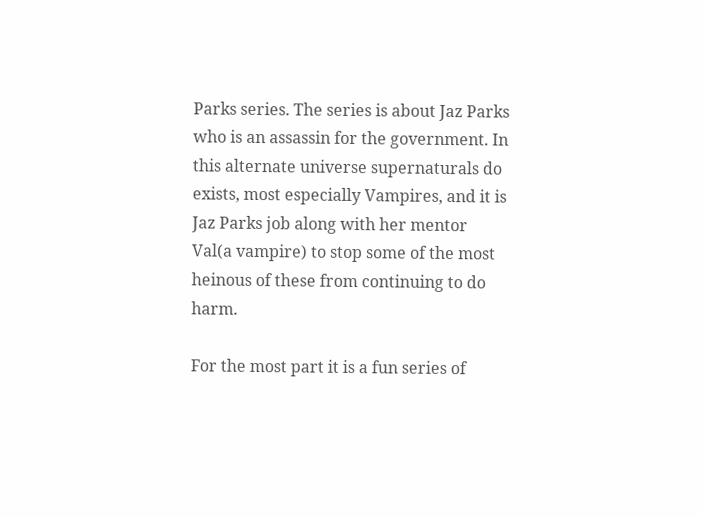Parks series. The series is about Jaz Parks who is an assassin for the government. In this alternate universe supernaturals do exists, most especially Vampires, and it is Jaz Parks job along with her mentor Val(a vampire) to stop some of the most heinous of these from continuing to do harm.

For the most part it is a fun series of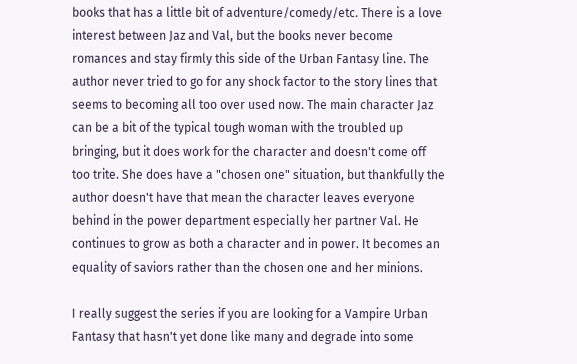books that has a little bit of adventure/comedy/etc. There is a love interest between Jaz and Val, but the books never become romances and stay firmly this side of the Urban Fantasy line. The author never tried to go for any shock factor to the story lines that seems to becoming all too over used now. The main character Jaz can be a bit of the typical tough woman with the troubled up bringing, but it does work for the character and doesn't come off too trite. She does have a "chosen one" situation, but thankfully the author doesn't have that mean the character leaves everyone behind in the power department especially her partner Val. He continues to grow as both a character and in power. It becomes an equality of saviors rather than the chosen one and her minions.

I really suggest the series if you are looking for a Vampire Urban Fantasy that hasn't yet done like many and degrade into some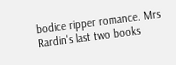bodice ripper romance. Mrs Rardin's last two books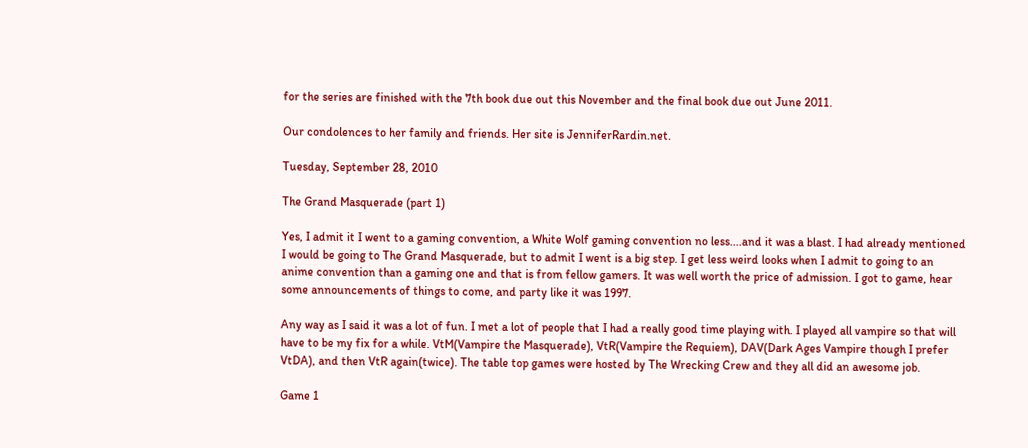for the series are finished with the 7th book due out this November and the final book due out June 2011.

Our condolences to her family and friends. Her site is JenniferRardin.net.

Tuesday, September 28, 2010

The Grand Masquerade (part 1)

Yes, I admit it I went to a gaming convention, a White Wolf gaming convention no less....and it was a blast. I had already mentioned I would be going to The Grand Masquerade, but to admit I went is a big step. I get less weird looks when I admit to going to an anime convention than a gaming one and that is from fellow gamers. It was well worth the price of admission. I got to game, hear some announcements of things to come, and party like it was 1997.

Any way as I said it was a lot of fun. I met a lot of people that I had a really good time playing with. I played all vampire so that will have to be my fix for a while. VtM(Vampire the Masquerade), VtR(Vampire the Requiem), DAV(Dark Ages Vampire though I prefer VtDA), and then VtR again(twice). The table top games were hosted by The Wrecking Crew and they all did an awesome job.

Game 1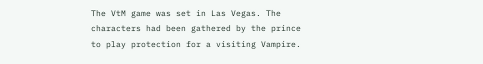The VtM game was set in Las Vegas. The characters had been gathered by the prince to play protection for a visiting Vampire.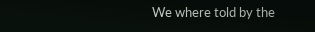We where told by the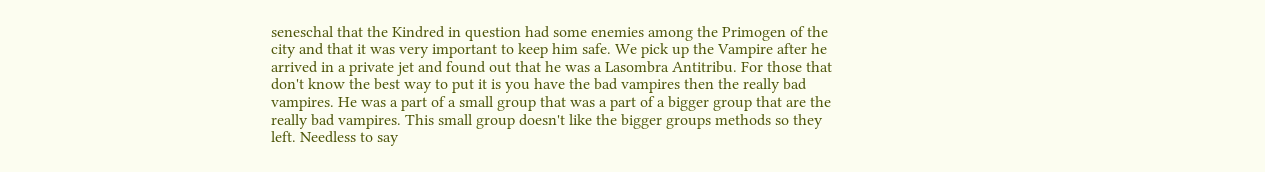seneschal that the Kindred in question had some enemies among the Primogen of the city and that it was very important to keep him safe. We pick up the Vampire after he arrived in a private jet and found out that he was a Lasombra Antitribu. For those that don't know the best way to put it is you have the bad vampires then the really bad vampires. He was a part of a small group that was a part of a bigger group that are the really bad vampires. This small group doesn't like the bigger groups methods so they left. Needless to say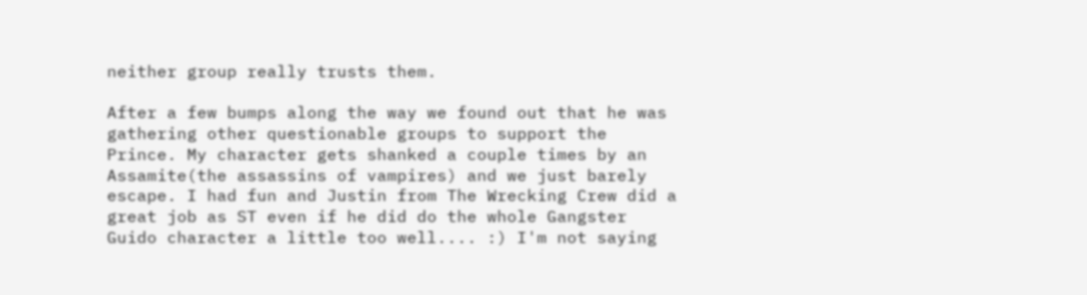neither group really trusts them.

After a few bumps along the way we found out that he was gathering other questionable groups to support the Prince. My character gets shanked a couple times by an Assamite(the assassins of vampires) and we just barely escape. I had fun and Justin from The Wrecking Crew did a great job as ST even if he did do the whole Gangster Guido character a little too well.... :) I'm not saying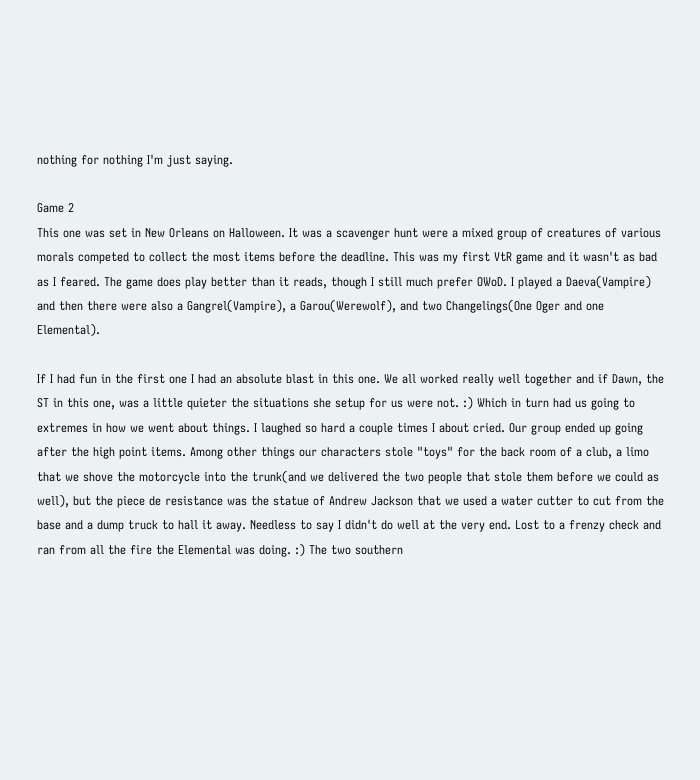nothing for nothing I'm just saying.

Game 2
This one was set in New Orleans on Halloween. It was a scavenger hunt were a mixed group of creatures of various morals competed to collect the most items before the deadline. This was my first VtR game and it wasn't as bad as I feared. The game does play better than it reads, though I still much prefer OWoD. I played a Daeva(Vampire) and then there were also a Gangrel(Vampire), a Garou(Werewolf), and two Changelings(One Oger and one Elemental).

If I had fun in the first one I had an absolute blast in this one. We all worked really well together and if Dawn, the ST in this one, was a little quieter the situations she setup for us were not. :) Which in turn had us going to extremes in how we went about things. I laughed so hard a couple times I about cried. Our group ended up going after the high point items. Among other things our characters stole "toys" for the back room of a club, a limo that we shove the motorcycle into the trunk(and we delivered the two people that stole them before we could as well), but the piece de resistance was the statue of Andrew Jackson that we used a water cutter to cut from the base and a dump truck to hall it away. Needless to say I didn't do well at the very end. Lost to a frenzy check and ran from all the fire the Elemental was doing. :) The two southern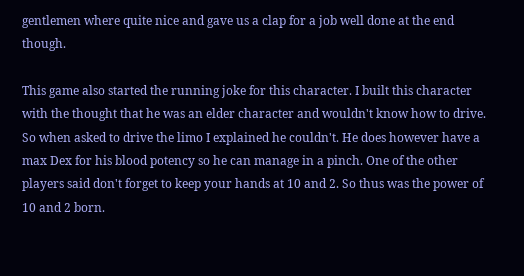gentlemen where quite nice and gave us a clap for a job well done at the end though.

This game also started the running joke for this character. I built this character with the thought that he was an elder character and wouldn't know how to drive. So when asked to drive the limo I explained he couldn't. He does however have a max Dex for his blood potency so he can manage in a pinch. One of the other players said don't forget to keep your hands at 10 and 2. So thus was the power of 10 and 2 born.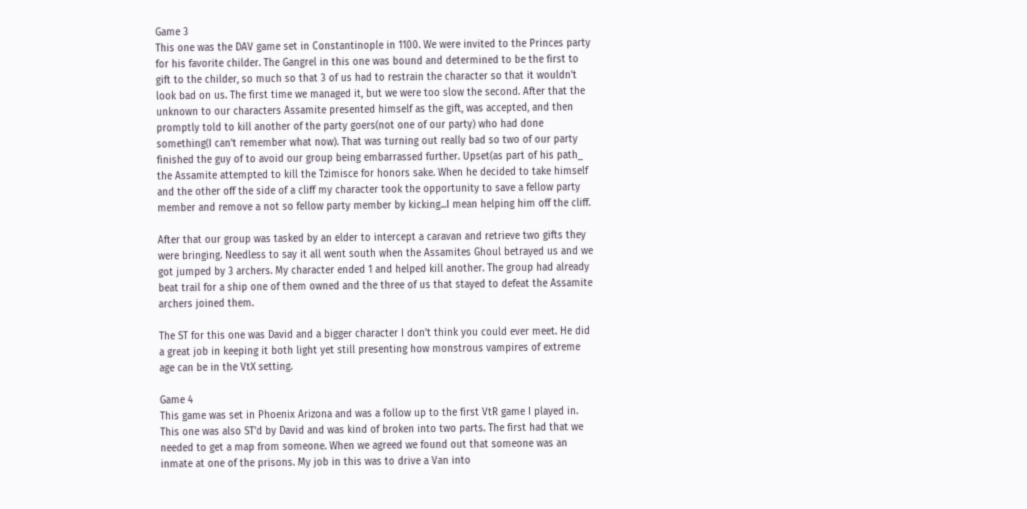Game 3
This one was the DAV game set in Constantinople in 1100. We were invited to the Princes party for his favorite childer. The Gangrel in this one was bound and determined to be the first to gift to the childer, so much so that 3 of us had to restrain the character so that it wouldn't look bad on us. The first time we managed it, but we were too slow the second. After that the unknown to our characters Assamite presented himself as the gift, was accepted, and then promptly told to kill another of the party goers(not one of our party) who had done something(I can't remember what now). That was turning out really bad so two of our party finished the guy of to avoid our group being embarrassed further. Upset(as part of his path_ the Assamite attempted to kill the Tzimisce for honors sake. When he decided to take himself and the other off the side of a cliff my character took the opportunity to save a fellow party member and remove a not so fellow party member by kicking...I mean helping him off the cliff.

After that our group was tasked by an elder to intercept a caravan and retrieve two gifts they were bringing. Needless to say it all went south when the Assamites Ghoul betrayed us and we got jumped by 3 archers. My character ended 1 and helped kill another. The group had already beat trail for a ship one of them owned and the three of us that stayed to defeat the Assamite archers joined them.

The ST for this one was David and a bigger character I don't think you could ever meet. He did a great job in keeping it both light yet still presenting how monstrous vampires of extreme age can be in the VtX setting.

Game 4
This game was set in Phoenix Arizona and was a follow up to the first VtR game I played in. This one was also ST'd by David and was kind of broken into two parts. The first had that we needed to get a map from someone. When we agreed we found out that someone was an inmate at one of the prisons. My job in this was to drive a Van into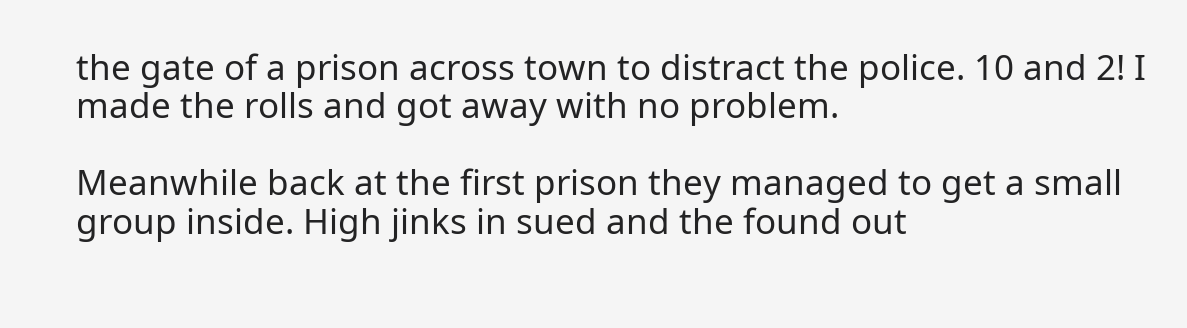the gate of a prison across town to distract the police. 10 and 2! I made the rolls and got away with no problem.

Meanwhile back at the first prison they managed to get a small group inside. High jinks in sued and the found out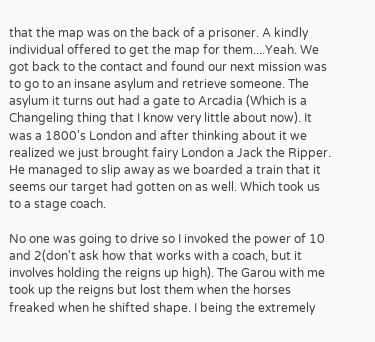that the map was on the back of a prisoner. A kindly individual offered to get the map for them....Yeah. We got back to the contact and found our next mission was to go to an insane asylum and retrieve someone. The asylum it turns out had a gate to Arcadia (Which is a Changeling thing that I know very little about now). It was a 1800's London and after thinking about it we realized we just brought fairy London a Jack the Ripper. He managed to slip away as we boarded a train that it seems our target had gotten on as well. Which took us to a stage coach.

No one was going to drive so I invoked the power of 10 and 2(don't ask how that works with a coach, but it involves holding the reigns up high). The Garou with me took up the reigns but lost them when the horses freaked when he shifted shape. I being the extremely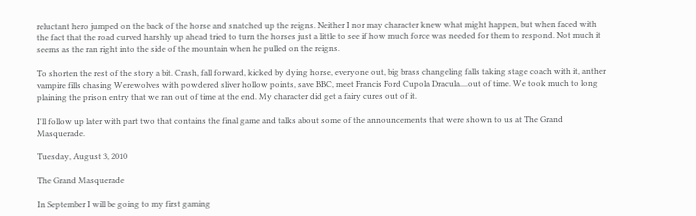reluctant hero jumped on the back of the horse and snatched up the reigns. Neither I nor may character knew what might happen, but when faced with the fact that the road curved harshly up ahead tried to turn the horses just a little to see if how much force was needed for them to respond. Not much it seems as the ran right into the side of the mountain when he pulled on the reigns.

To shorten the rest of the story a bit. Crash, fall forward, kicked by dying horse, everyone out, big brass changeling falls taking stage coach with it, anther vampire fills chasing Werewolves with powdered sliver hollow points, save BBC, meet Francis Ford Cupola Dracula....out of time. We took much to long plaining the prison entry that we ran out of time at the end. My character did get a fairy cures out of it.

I'll follow up later with part two that contains the final game and talks about some of the announcements that were shown to us at The Grand Masquerade.

Tuesday, August 3, 2010

The Grand Masquerade

In September I will be going to my first gaming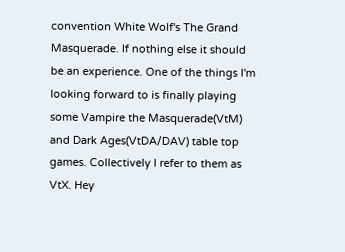convention White Wolf's The Grand Masquerade. If nothing else it should be an experience. One of the things I'm looking forward to is finally playing some Vampire the Masquerade(VtM) and Dark Ages(VtDA/DAV) table top games. Collectively I refer to them as VtX. Hey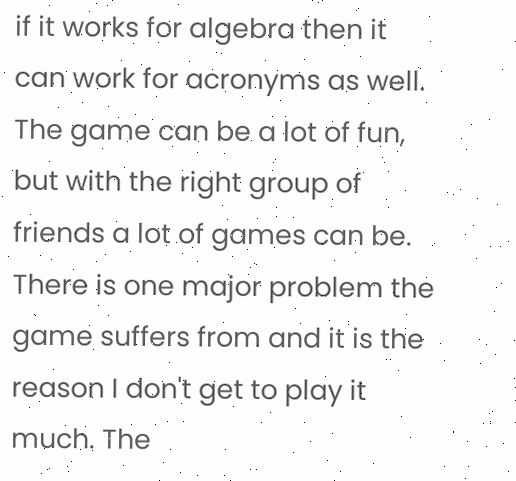if it works for algebra then it can work for acronyms as well. The game can be a lot of fun, but with the right group of friends a lot of games can be. There is one major problem the game suffers from and it is the reason I don't get to play it much. The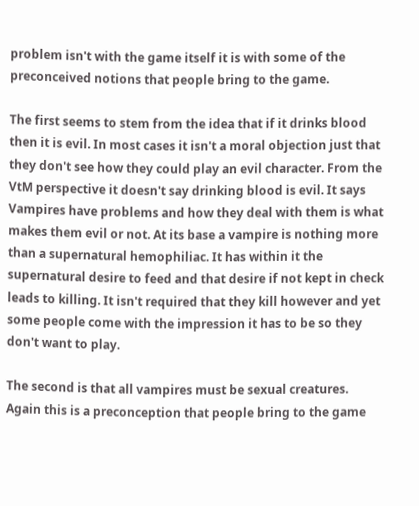problem isn't with the game itself it is with some of the preconceived notions that people bring to the game.

The first seems to stem from the idea that if it drinks blood then it is evil. In most cases it isn't a moral objection just that they don't see how they could play an evil character. From the VtM perspective it doesn't say drinking blood is evil. It says Vampires have problems and how they deal with them is what makes them evil or not. At its base a vampire is nothing more than a supernatural hemophiliac. It has within it the supernatural desire to feed and that desire if not kept in check leads to killing. It isn't required that they kill however and yet some people come with the impression it has to be so they don't want to play.

The second is that all vampires must be sexual creatures. Again this is a preconception that people bring to the game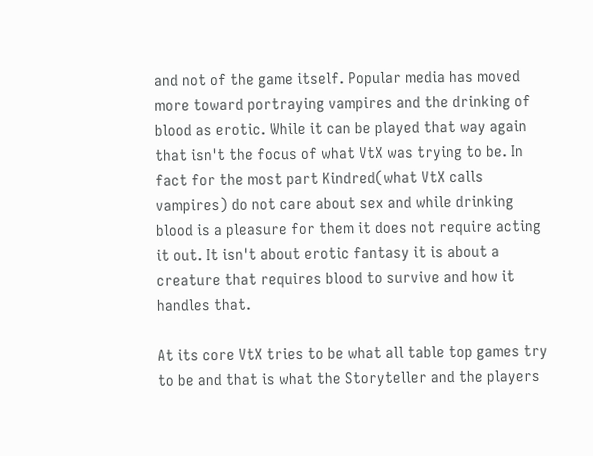and not of the game itself. Popular media has moved more toward portraying vampires and the drinking of blood as erotic. While it can be played that way again that isn't the focus of what VtX was trying to be. In fact for the most part Kindred(what VtX calls vampires) do not care about sex and while drinking blood is a pleasure for them it does not require acting it out. It isn't about erotic fantasy it is about a creature that requires blood to survive and how it handles that.

At its core VtX tries to be what all table top games try to be and that is what the Storyteller and the players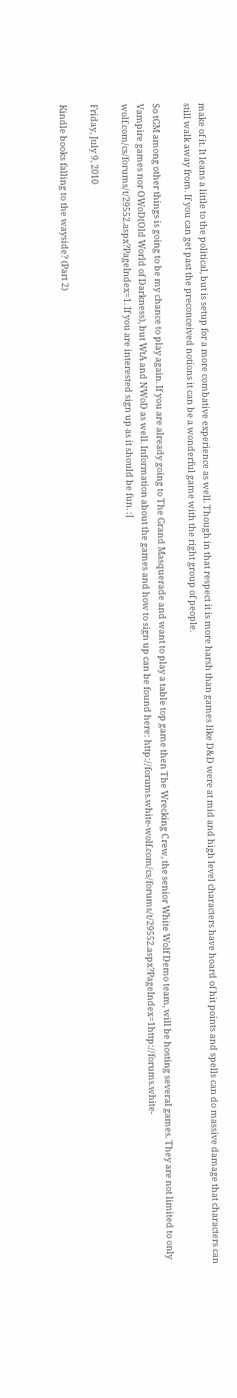make of it. It leans a little to the political, but is setup for a more combative experience as well. Though in that respect it is more harsh than games like D&D were at mid and high level characters have hoard of hit points and spells can do massive damage that characters can still walk away from. If you can get past the preconceived notions it can be a wonderful game with the right group of people.

So tGM among other things is going to be my chance to play again. If you are already going to The Grand Masquerade and want to play a table top game then The Wrecking Crew, the senior White Wolf Demo team, will be hosting several games. They are not limited to only Vampire games nor OWoD(Old World of Darkness), but WtA and NWoD as well. Information about the games and how to sign up can be found here: http://forums.white-wolf.com/cs/forums/t/29552.aspx?PageIndex=1http://forums.white-wolf.com/cs/forums/t/29552.aspx?PageIndex=1. If you are interested sign up as it should be fun. :[

Friday, July 9, 2010

Kindle books falling to the wayside? (Part 2)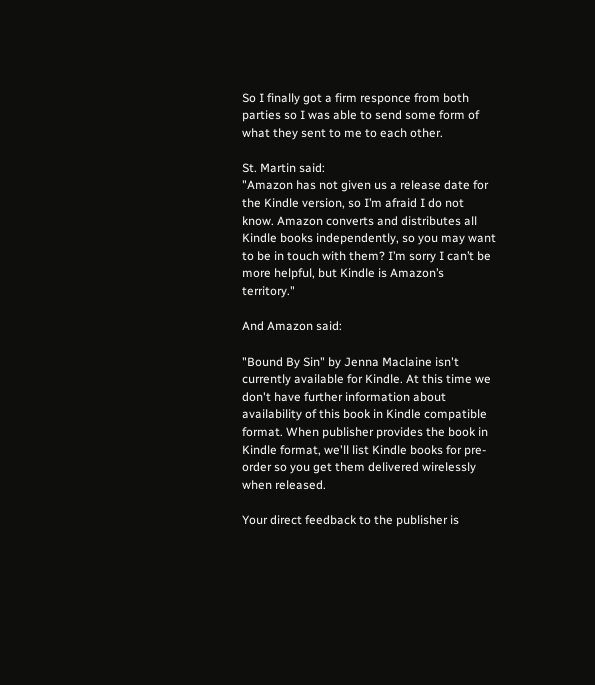So I finally got a firm responce from both parties so I was able to send some form of what they sent to me to each other.

St. Martin said:
"Amazon has not given us a release date for the Kindle version, so I’m afraid I do not know. Amazon converts and distributes all Kindle books independently, so you may want to be in touch with them? I’m sorry I can’t be more helpful, but Kindle is Amazon’s territory."

And Amazon said:

"Bound By Sin" by Jenna Maclaine isn't currently available for Kindle. At this time we don't have further information about availability of this book in Kindle compatible format. When publisher provides the book in Kindle format, we'll list Kindle books for pre-order so you get them delivered wirelessly when released.

Your direct feedback to the publisher is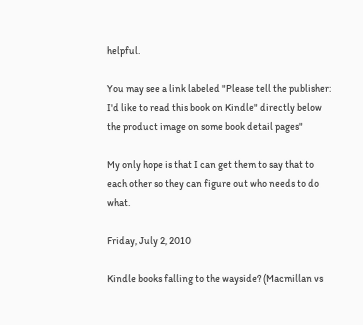helpful.

You may see a link labeled "Please tell the publisher: I'd like to read this book on Kindle" directly below the product image on some book detail pages"

My only hope is that I can get them to say that to each other so they can figure out who needs to do what.

Friday, July 2, 2010

Kindle books falling to the wayside? (Macmillan vs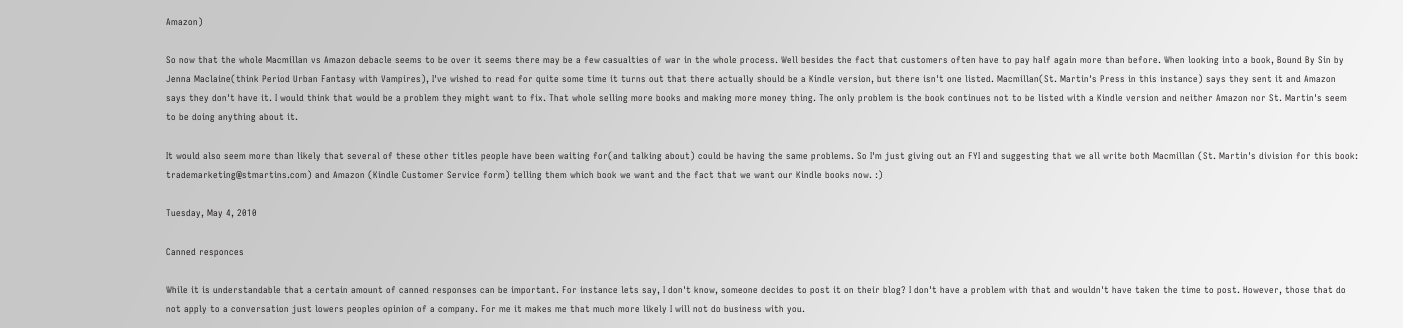Amazon)

So now that the whole Macmillan vs Amazon debacle seems to be over it seems there may be a few casualties of war in the whole process. Well besides the fact that customers often have to pay half again more than before. When looking into a book, Bound By Sin by Jenna Maclaine(think Period Urban Fantasy with Vampires), I've wished to read for quite some time it turns out that there actually should be a Kindle version, but there isn't one listed. Macmillan(St. Martin's Press in this instance) says they sent it and Amazon says they don't have it. I would think that would be a problem they might want to fix. That whole selling more books and making more money thing. The only problem is the book continues not to be listed with a Kindle version and neither Amazon nor St. Martin's seem to be doing anything about it.

It would also seem more than likely that several of these other titles people have been waiting for(and talking about) could be having the same problems. So I'm just giving out an FYI and suggesting that we all write both Macmillan (St. Martin's division for this book: trademarketing@stmartins.com) and Amazon (Kindle Customer Service form) telling them which book we want and the fact that we want our Kindle books now. :)

Tuesday, May 4, 2010

Canned responces

While it is understandable that a certain amount of canned responses can be important. For instance lets say, I don't know, someone decides to post it on their blog? I don't have a problem with that and wouldn't have taken the time to post. However, those that do not apply to a conversation just lowers peoples opinion of a company. For me it makes me that much more likely I will not do business with you.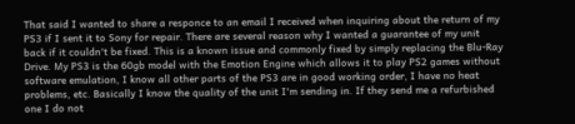That said I wanted to share a responce to an email I received when inquiring about the return of my PS3 if I sent it to Sony for repair. There are several reason why I wanted a guarantee of my unit back if it couldn't be fixed. This is a known issue and commonly fixed by simply replacing the Blu-Ray Drive. My PS3 is the 60gb model with the Emotion Engine which allows it to play PS2 games without software emulation, I know all other parts of the PS3 are in good working order, I have no heat problems, etc. Basically I know the quality of the unit I'm sending in. If they send me a refurbished one I do not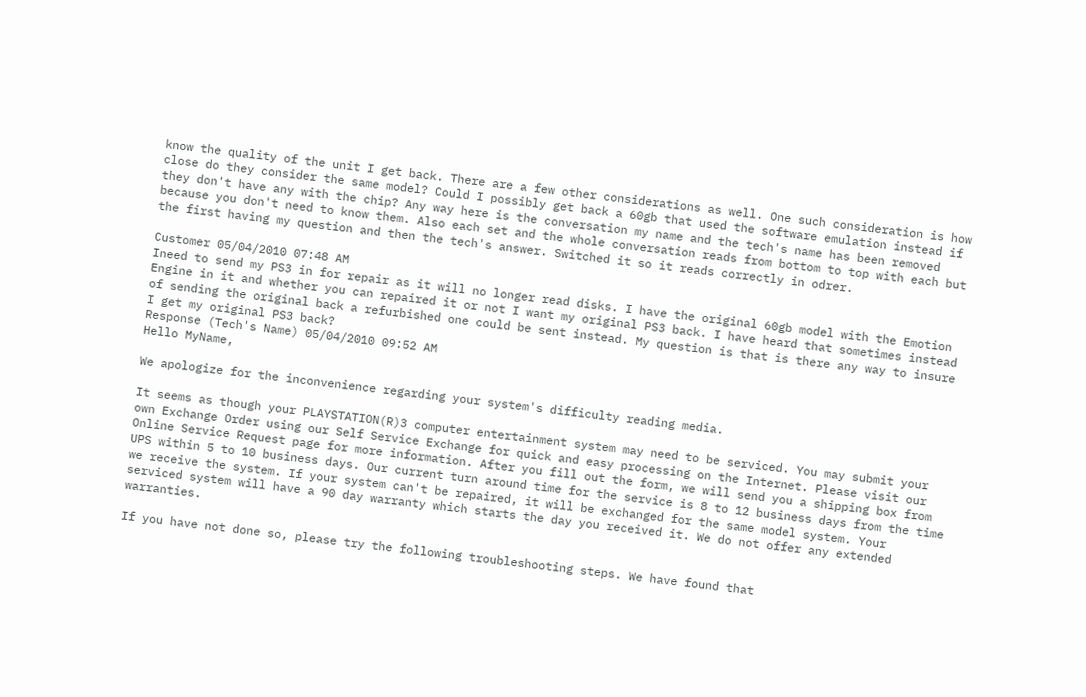know the quality of the unit I get back. There are a few other considerations as well. One such consideration is how close do they consider the same model? Could I possibly get back a 60gb that used the software emulation instead if they don't have any with the chip? Any way here is the conversation my name and the tech's name has been removed because you don't need to know them. Also each set and the whole conversation reads from bottom to top with each but the first having my question and then the tech's answer. Switched it so it reads correctly in odrer.

Customer 05/04/2010 07:48 AM
Ineed to send my PS3 in for repair as it will no longer read disks. I have the original 60gb model with the Emotion Engine in it and whether you can repaired it or not I want my original PS3 back. I have heard that sometimes instead of sending the original back a refurbished one could be sent instead. My question is that is there any way to insure I get my original PS3 back?
Response (Tech's Name) 05/04/2010 09:52 AM
Hello MyName,

We apologize for the inconvenience regarding your system's difficulty reading media.

It seems as though your PLAYSTATION(R)3 computer entertainment system may need to be serviced. You may submit your own Exchange Order using our Self Service Exchange for quick and easy processing on the Internet. Please visit our Online Service Request page for more information. After you fill out the form, we will send you a shipping box from UPS within 5 to 10 business days. Our current turn around time for the service is 8 to 12 business days from the time we receive the system. If your system can't be repaired, it will be exchanged for the same model system. Your serviced system will have a 90 day warranty which starts the day you received it. We do not offer any extended warranties.

If you have not done so, please try the following troubleshooting steps. We have found that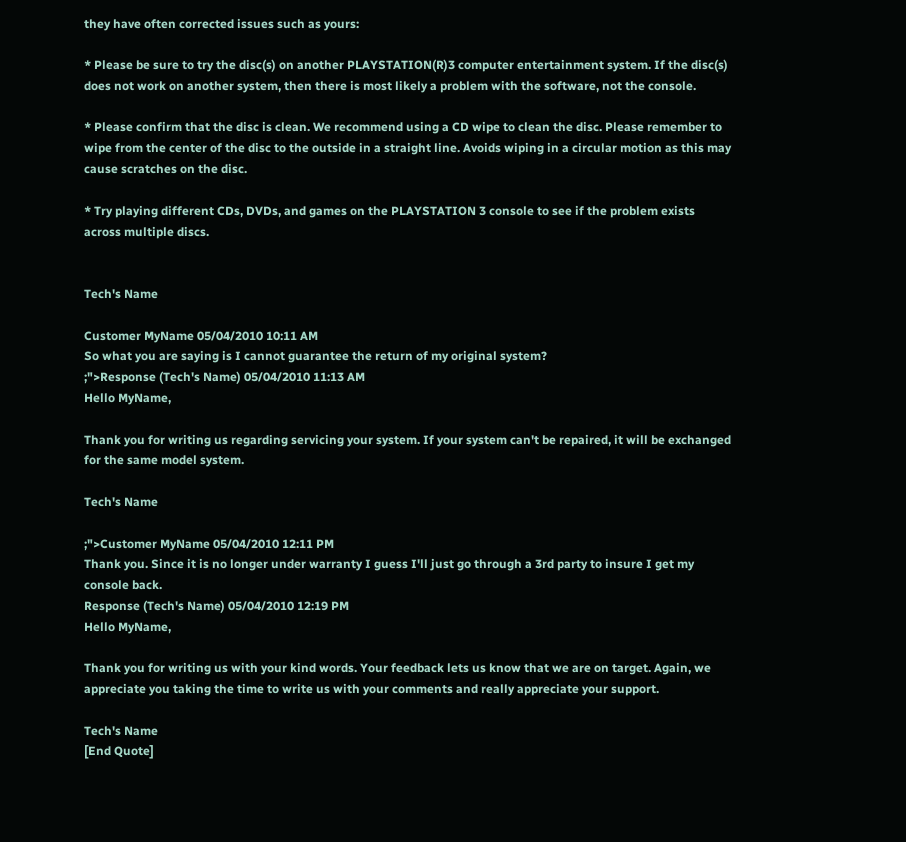they have often corrected issues such as yours:

* Please be sure to try the disc(s) on another PLAYSTATION(R)3 computer entertainment system. If the disc(s) does not work on another system, then there is most likely a problem with the software, not the console.

* Please confirm that the disc is clean. We recommend using a CD wipe to clean the disc. Please remember to wipe from the center of the disc to the outside in a straight line. Avoids wiping in a circular motion as this may cause scratches on the disc.

* Try playing different CDs, DVDs, and games on the PLAYSTATION 3 console to see if the problem exists across multiple discs.


Tech's Name

Customer MyName 05/04/2010 10:11 AM
So what you are saying is I cannot guarantee the return of my original system?
;">Response (Tech's Name) 05/04/2010 11:13 AM
Hello MyName,

Thank you for writing us regarding servicing your system. If your system can't be repaired, it will be exchanged for the same model system.

Tech's Name

;">Customer MyName 05/04/2010 12:11 PM
Thank you. Since it is no longer under warranty I guess I'll just go through a 3rd party to insure I get my console back.
Response (Tech's Name) 05/04/2010 12:19 PM
Hello MyName,

Thank you for writing us with your kind words. Your feedback lets us know that we are on target. Again, we appreciate you taking the time to write us with your comments and really appreciate your support.

Tech's Name
[End Quote]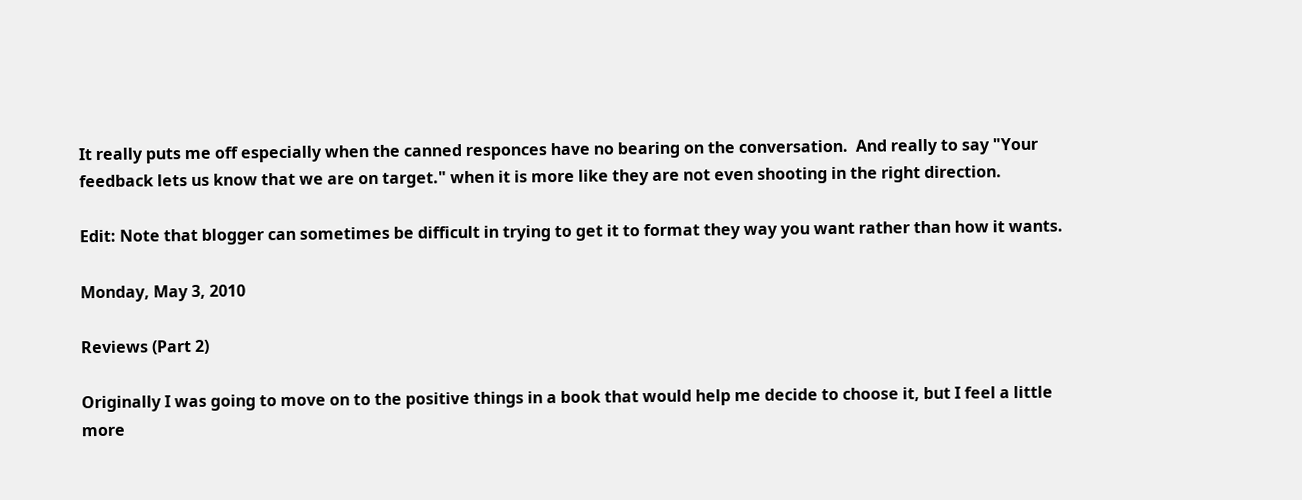It really puts me off especially when the canned responces have no bearing on the conversation.  And really to say "Your feedback lets us know that we are on target." when it is more like they are not even shooting in the right direction.

Edit: Note that blogger can sometimes be difficult in trying to get it to format they way you want rather than how it wants.

Monday, May 3, 2010

Reviews (Part 2)

Originally I was going to move on to the positive things in a book that would help me decide to choose it, but I feel a little more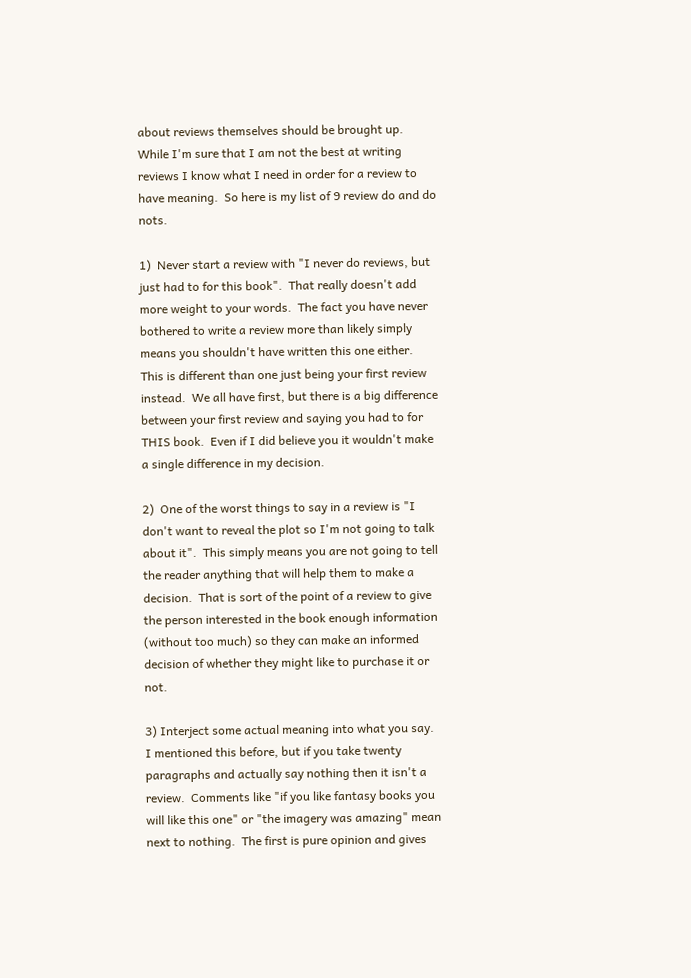about reviews themselves should be brought up.  While I'm sure that I am not the best at writing reviews I know what I need in order for a review to have meaning.  So here is my list of 9 review do and do nots.

1)  Never start a review with "I never do reviews, but just had to for this book".  That really doesn't add more weight to your words.  The fact you have never bothered to write a review more than likely simply means you shouldn't have written this one either.  This is different than one just being your first review instead.  We all have first, but there is a big difference between your first review and saying you had to for THIS book.  Even if I did believe you it wouldn't make a single difference in my decision.

2)  One of the worst things to say in a review is "I don't want to reveal the plot so I'm not going to talk about it".  This simply means you are not going to tell the reader anything that will help them to make a decision.  That is sort of the point of a review to give the person interested in the book enough information (without too much) so they can make an informed decision of whether they might like to purchase it or not.

3) Interject some actual meaning into what you say.  I mentioned this before, but if you take twenty paragraphs and actually say nothing then it isn't a review.  Comments like "if you like fantasy books you will like this one" or "the imagery was amazing" mean next to nothing.  The first is pure opinion and gives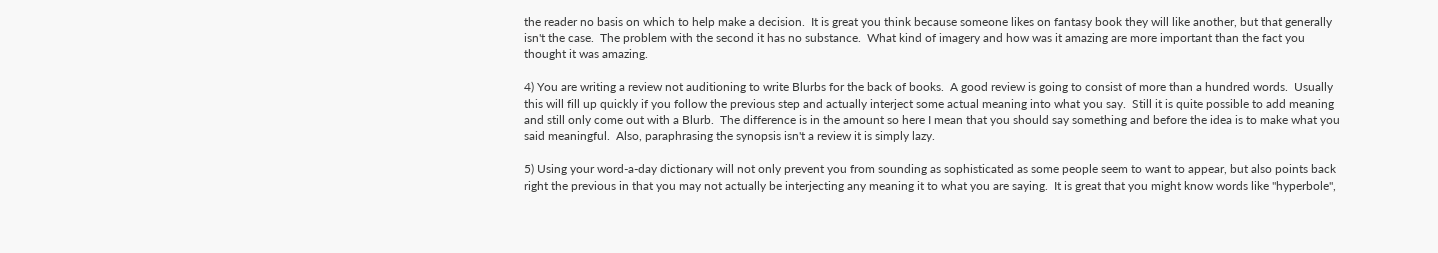the reader no basis on which to help make a decision.  It is great you think because someone likes on fantasy book they will like another, but that generally isn't the case.  The problem with the second it has no substance.  What kind of imagery and how was it amazing are more important than the fact you thought it was amazing.

4) You are writing a review not auditioning to write Blurbs for the back of books.  A good review is going to consist of more than a hundred words.  Usually this will fill up quickly if you follow the previous step and actually interject some actual meaning into what you say.  Still it is quite possible to add meaning and still only come out with a Blurb.  The difference is in the amount so here I mean that you should say something and before the idea is to make what you said meaningful.  Also, paraphrasing the synopsis isn't a review it is simply lazy.

5) Using your word-a-day dictionary will not only prevent you from sounding as sophisticated as some people seem to want to appear, but also points back right the previous in that you may not actually be interjecting any meaning it to what you are saying.  It is great that you might know words like "hyperbole",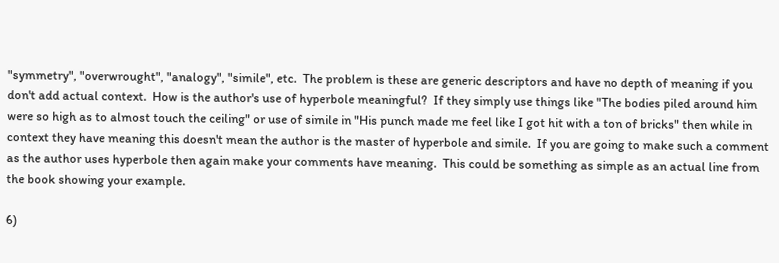"symmetry", "overwrought", "analogy", "simile", etc.  The problem is these are generic descriptors and have no depth of meaning if you don't add actual context.  How is the author's use of hyperbole meaningful?  If they simply use things like "The bodies piled around him were so high as to almost touch the ceiling" or use of simile in "His punch made me feel like I got hit with a ton of bricks" then while in context they have meaning this doesn't mean the author is the master of hyperbole and simile.  If you are going to make such a comment as the author uses hyperbole then again make your comments have meaning.  This could be something as simple as an actual line from the book showing your example.

6)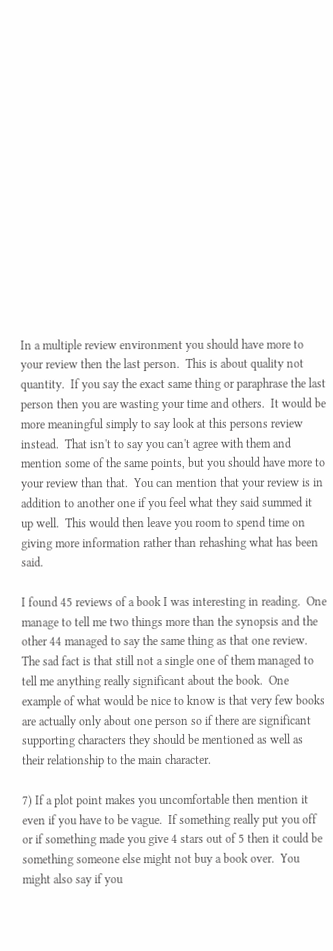In a multiple review environment you should have more to your review then the last person.  This is about quality not quantity.  If you say the exact same thing or paraphrase the last person then you are wasting your time and others.  It would be more meaningful simply to say look at this persons review instead.  That isn't to say you can't agree with them and mention some of the same points, but you should have more to your review than that.  You can mention that your review is in addition to another one if you feel what they said summed it up well.  This would then leave you room to spend time on giving more information rather than rehashing what has been said.

I found 45 reviews of a book I was interesting in reading.  One manage to tell me two things more than the synopsis and the other 44 managed to say the same thing as that one review.  The sad fact is that still not a single one of them managed to tell me anything really significant about the book.  One example of what would be nice to know is that very few books are actually only about one person so if there are significant supporting characters they should be mentioned as well as their relationship to the main character.

7) If a plot point makes you uncomfortable then mention it even if you have to be vague.  If something really put you off or if something made you give 4 stars out of 5 then it could be something someone else might not buy a book over.  You might also say if you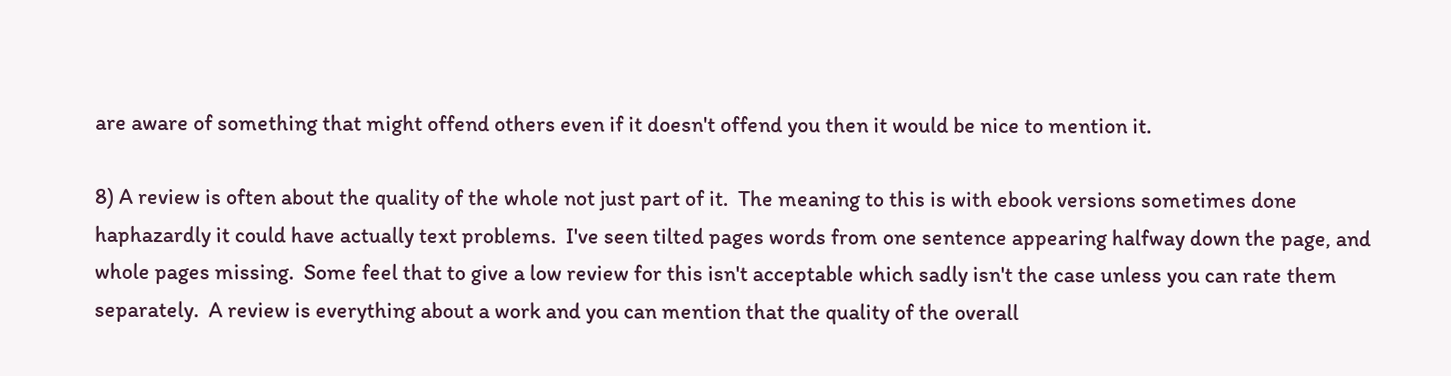are aware of something that might offend others even if it doesn't offend you then it would be nice to mention it.

8) A review is often about the quality of the whole not just part of it.  The meaning to this is with ebook versions sometimes done haphazardly it could have actually text problems.  I've seen tilted pages words from one sentence appearing halfway down the page, and whole pages missing.  Some feel that to give a low review for this isn't acceptable which sadly isn't the case unless you can rate them separately.  A review is everything about a work and you can mention that the quality of the overall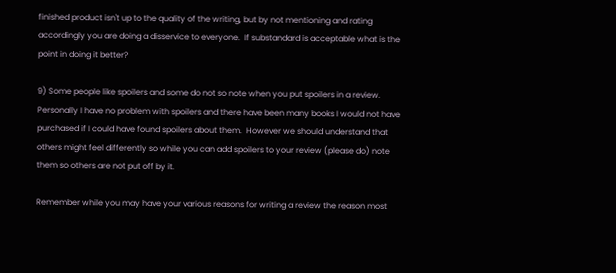finished product isn't up to the quality of the writing, but by not mentioning and rating accordingly you are doing a disservice to everyone.  If substandard is acceptable what is the point in doing it better?

9) Some people like spoilers and some do not so note when you put spoilers in a review.  Personally I have no problem with spoilers and there have been many books I would not have purchased if I could have found spoilers about them.  However we should understand that others might feel differently so while you can add spoilers to your review (please do) note them so others are not put off by it.

Remember while you may have your various reasons for writing a review the reason most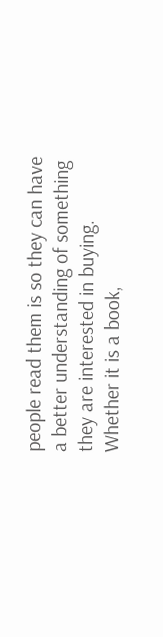people read them is so they can have a better understanding of something they are interested in buying.  Whether it is a book,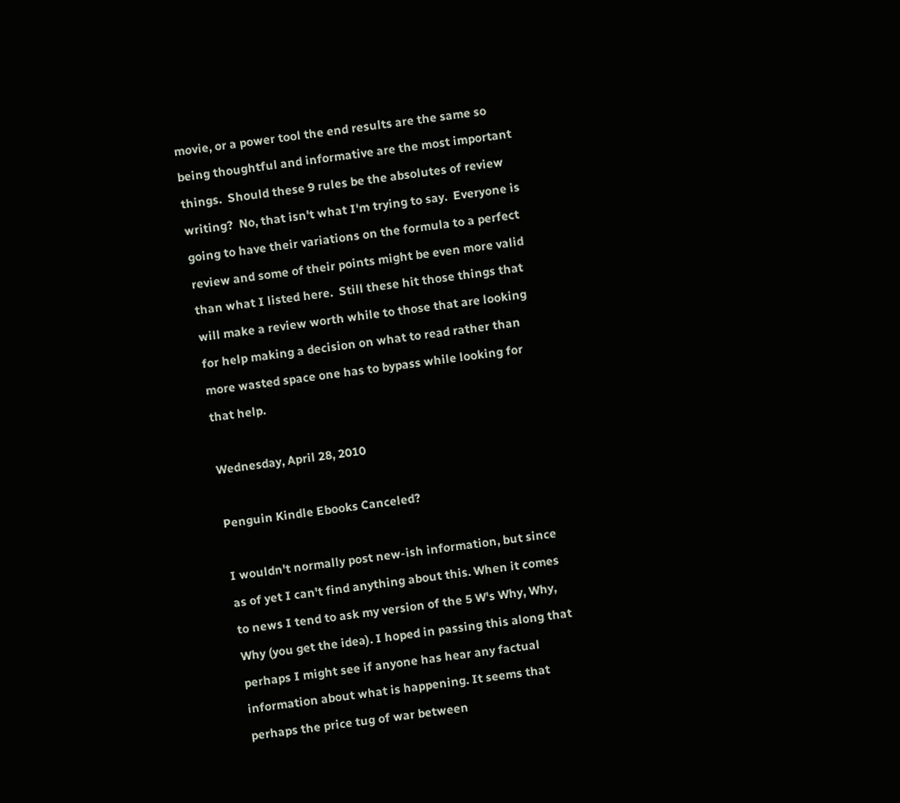movie, or a power tool the end results are the same so being thoughtful and informative are the most important things.  Should these 9 rules be the absolutes of review writing?  No, that isn't what I'm trying to say.  Everyone is going to have their variations on the formula to a perfect review and some of their points might be even more valid than what I listed here.  Still these hit those things that will make a review worth while to those that are looking for help making a decision on what to read rather than more wasted space one has to bypass while looking for that help.

Wednesday, April 28, 2010

Penguin Kindle Ebooks Canceled?

I wouldn't normally post new-ish information, but since as of yet I can't find anything about this. When it comes to news I tend to ask my version of the 5 W's Why, Why, Why (you get the idea). I hoped in passing this along that perhaps I might see if anyone has hear any factual information about what is happening. It seems that perhaps the price tug of war between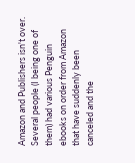Amazon and Publishers isn't over. Several people (I being one of them) had various Penguin ebooks on order from Amazon that have suddenly been canceled and the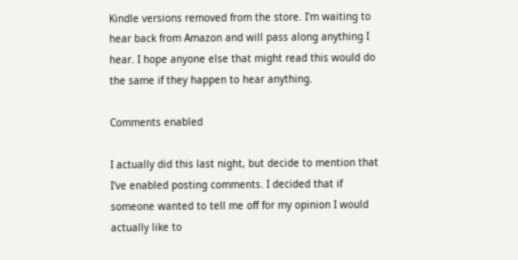Kindle versions removed from the store. I'm waiting to hear back from Amazon and will pass along anything I hear. I hope anyone else that might read this would do the same if they happen to hear anything.

Comments enabled

I actually did this last night, but decide to mention that I've enabled posting comments. I decided that if someone wanted to tell me off for my opinion I would actually like to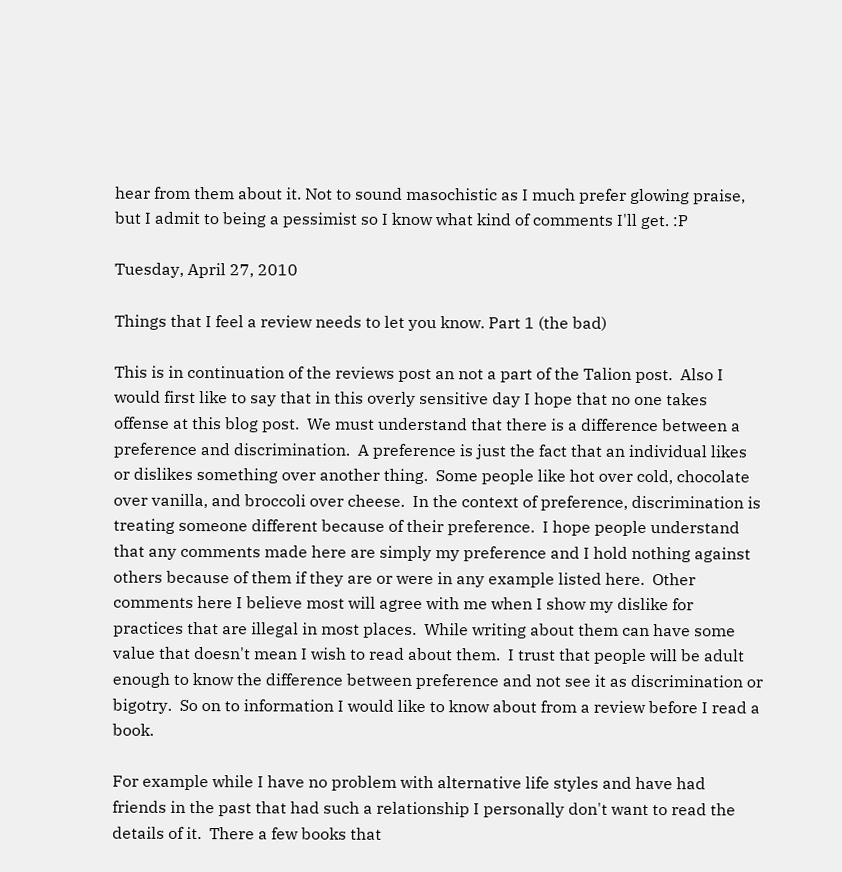hear from them about it. Not to sound masochistic as I much prefer glowing praise, but I admit to being a pessimist so I know what kind of comments I'll get. :P

Tuesday, April 27, 2010

Things that I feel a review needs to let you know. Part 1 (the bad)

This is in continuation of the reviews post an not a part of the Talion post.  Also I would first like to say that in this overly sensitive day I hope that no one takes offense at this blog post.  We must understand that there is a difference between a preference and discrimination.  A preference is just the fact that an individual likes or dislikes something over another thing.  Some people like hot over cold, chocolate over vanilla, and broccoli over cheese.  In the context of preference, discrimination is treating someone different because of their preference.  I hope people understand that any comments made here are simply my preference and I hold nothing against others because of them if they are or were in any example listed here.  Other comments here I believe most will agree with me when I show my dislike for practices that are illegal in most places.  While writing about them can have some value that doesn't mean I wish to read about them.  I trust that people will be adult enough to know the difference between preference and not see it as discrimination or bigotry.  So on to information I would like to know about from a review before I read a book.

For example while I have no problem with alternative life styles and have had friends in the past that had such a relationship I personally don't want to read the details of it.  There a few books that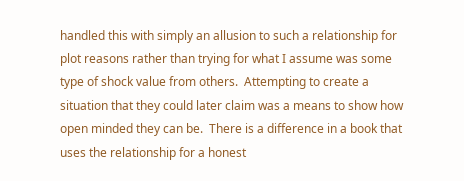handled this with simply an allusion to such a relationship for plot reasons rather than trying for what I assume was some type of shock value from others.  Attempting to create a situation that they could later claim was a means to show how open minded they can be.  There is a difference in a book that uses the relationship for a honest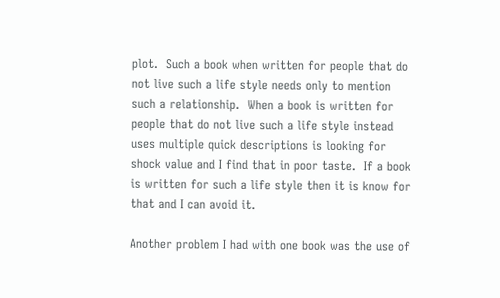plot.  Such a book when written for people that do not live such a life style needs only to mention such a relationship.  When a book is written for people that do not live such a life style instead uses multiple quick descriptions is looking for shock value and I find that in poor taste.  If a book is written for such a life style then it is know for that and I can avoid it.

Another problem I had with one book was the use of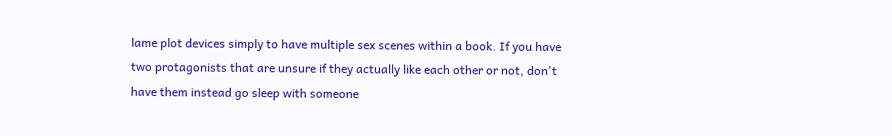lame plot devices simply to have multiple sex scenes within a book. If you have two protagonists that are unsure if they actually like each other or not, don't have them instead go sleep with someone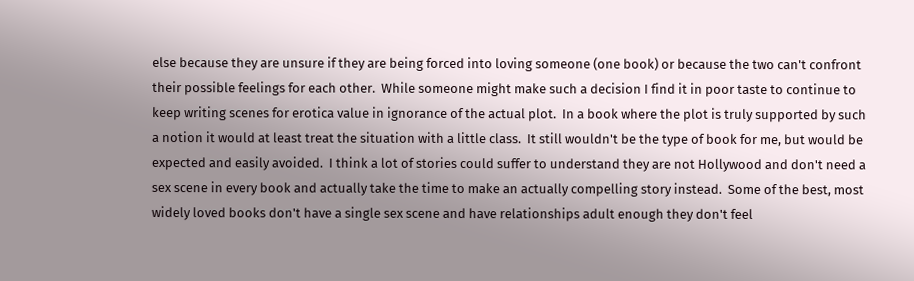else because they are unsure if they are being forced into loving someone (one book) or because the two can't confront their possible feelings for each other.  While someone might make such a decision I find it in poor taste to continue to keep writing scenes for erotica value in ignorance of the actual plot.  In a book where the plot is truly supported by such a notion it would at least treat the situation with a little class.  It still wouldn't be the type of book for me, but would be expected and easily avoided.  I think a lot of stories could suffer to understand they are not Hollywood and don't need a sex scene in every book and actually take the time to make an actually compelling story instead.  Some of the best, most widely loved books don't have a single sex scene and have relationships adult enough they don't feel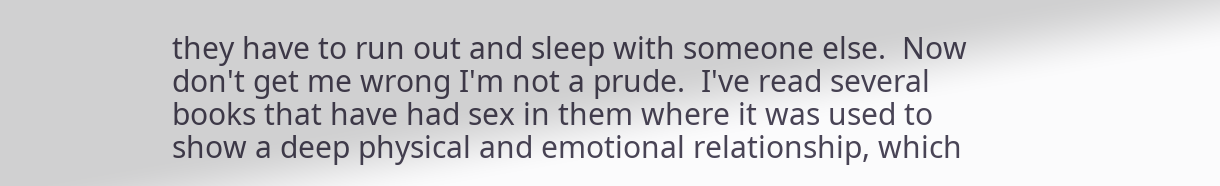they have to run out and sleep with someone else.  Now don't get me wrong I'm not a prude.  I've read several books that have had sex in them where it was used to show a deep physical and emotional relationship, which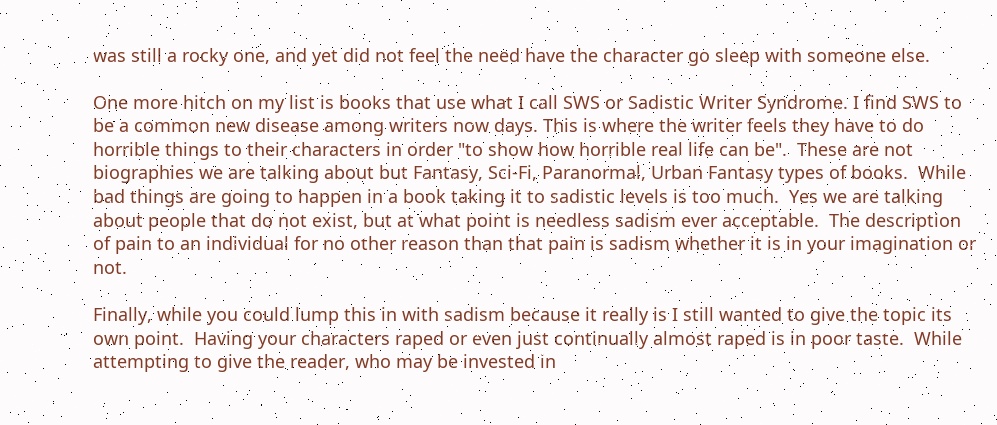was still a rocky one, and yet did not feel the need have the character go sleep with someone else.

One more hitch on my list is books that use what I call SWS or Sadistic Writer Syndrome. I find SWS to be a common new disease among writers now days. This is where the writer feels they have to do horrible things to their characters in order "to show how horrible real life can be".  These are not biographies we are talking about but Fantasy, Sci-Fi, Paranormal, Urban Fantasy types of books.  While bad things are going to happen in a book taking it to sadistic levels is too much.  Yes we are talking about people that do not exist, but at what point is needless sadism ever acceptable.  The description of pain to an individual for no other reason than that pain is sadism whether it is in your imagination or not.

Finally, while you could lump this in with sadism because it really is I still wanted to give the topic its own point.  Having your characters raped or even just continually almost raped is in poor taste.  While attempting to give the reader, who may be invested in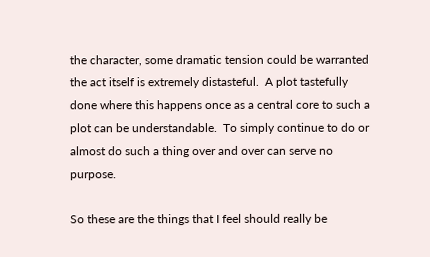the character, some dramatic tension could be warranted the act itself is extremely distasteful.  A plot tastefully done where this happens once as a central core to such a plot can be understandable.  To simply continue to do or almost do such a thing over and over can serve no purpose.

So these are the things that I feel should really be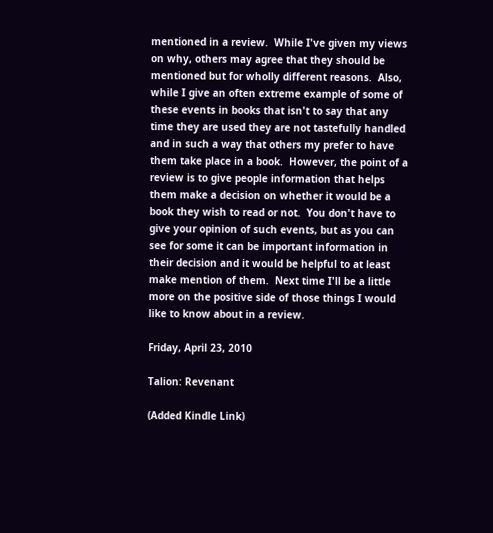mentioned in a review.  While I've given my views on why, others may agree that they should be mentioned but for wholly different reasons.  Also, while I give an often extreme example of some of these events in books that isn't to say that any time they are used they are not tastefully handled and in such a way that others my prefer to have them take place in a book.  However, the point of a review is to give people information that helps them make a decision on whether it would be a book they wish to read or not.  You don't have to give your opinion of such events, but as you can see for some it can be important information in their decision and it would be helpful to at least make mention of them.  Next time I'll be a little more on the positive side of those things I would like to know about in a review.

Friday, April 23, 2010

Talion: Revenant

(Added Kindle Link)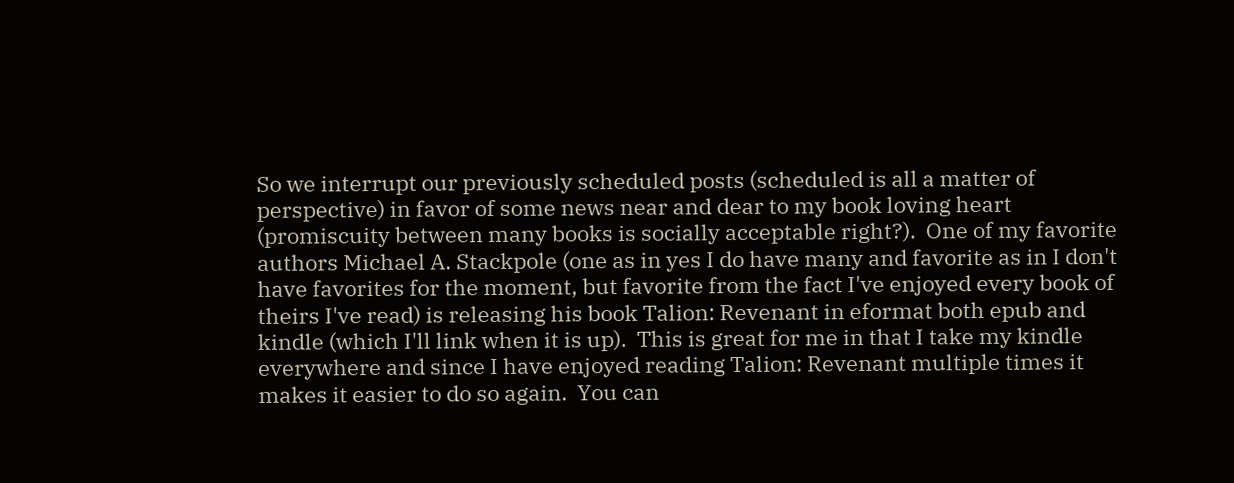So we interrupt our previously scheduled posts (scheduled is all a matter of perspective) in favor of some news near and dear to my book loving heart (promiscuity between many books is socially acceptable right?).  One of my favorite authors Michael A. Stackpole (one as in yes I do have many and favorite as in I don't have favorites for the moment, but favorite from the fact I've enjoyed every book of theirs I've read) is releasing his book Talion: Revenant in eformat both epub and kindle (which I'll link when it is up).  This is great for me in that I take my kindle everywhere and since I have enjoyed reading Talion: Revenant multiple times it makes it easier to do so again.  You can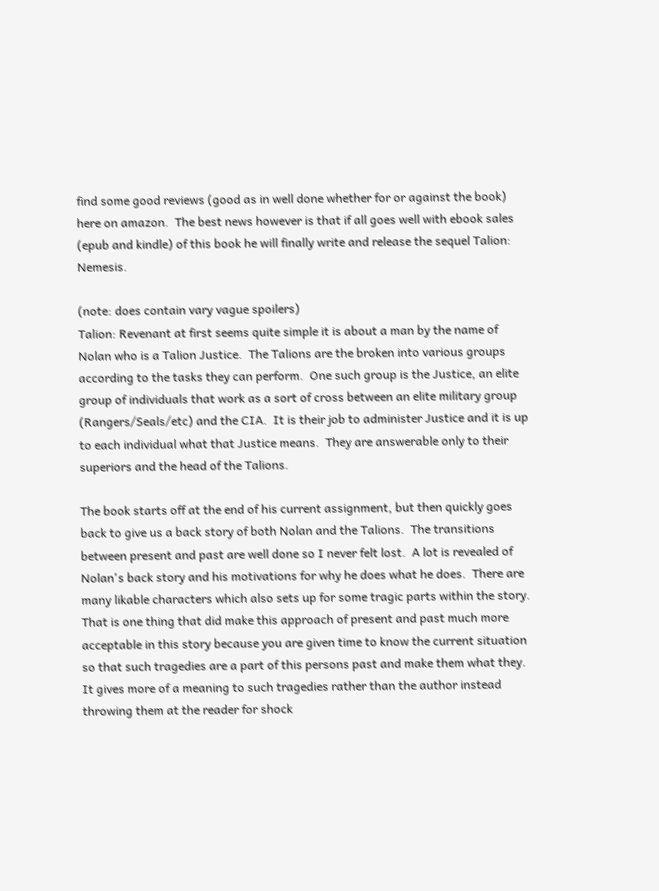find some good reviews (good as in well done whether for or against the book) here on amazon.  The best news however is that if all goes well with ebook sales (epub and kindle) of this book he will finally write and release the sequel Talion: Nemesis.

(note: does contain vary vague spoilers)
Talion: Revenant at first seems quite simple it is about a man by the name of Nolan who is a Talion Justice.  The Talions are the broken into various groups according to the tasks they can perform.  One such group is the Justice, an elite group of individuals that work as a sort of cross between an elite military group (Rangers/Seals/etc) and the CIA.  It is their job to administer Justice and it is up to each individual what that Justice means.  They are answerable only to their superiors and the head of the Talions.

The book starts off at the end of his current assignment, but then quickly goes back to give us a back story of both Nolan and the Talions.  The transitions between present and past are well done so I never felt lost.  A lot is revealed of Nolan's back story and his motivations for why he does what he does.  There are many likable characters which also sets up for some tragic parts within the story.  That is one thing that did make this approach of present and past much more acceptable in this story because you are given time to know the current situation so that such tragedies are a part of this persons past and make them what they.  It gives more of a meaning to such tragedies rather than the author instead throwing them at the reader for shock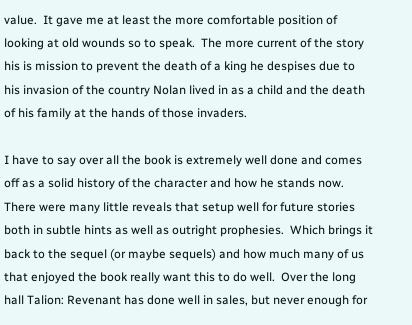value.  It gave me at least the more comfortable position of looking at old wounds so to speak.  The more current of the story his is mission to prevent the death of a king he despises due to his invasion of the country Nolan lived in as a child and the death of his family at the hands of those invaders.

I have to say over all the book is extremely well done and comes off as a solid history of the character and how he stands now.  There were many little reveals that setup well for future stories both in subtle hints as well as outright prophesies.  Which brings it back to the sequel (or maybe sequels) and how much many of us that enjoyed the book really want this to do well.  Over the long hall Talion: Revenant has done well in sales, but never enough for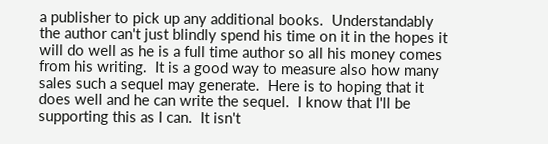a publisher to pick up any additional books.  Understandably the author can't just blindly spend his time on it in the hopes it will do well as he is a full time author so all his money comes from his writing.  It is a good way to measure also how many sales such a sequel may generate.  Here is to hoping that it does well and he can write the sequel.  I know that I'll be supporting this as I can.  It isn't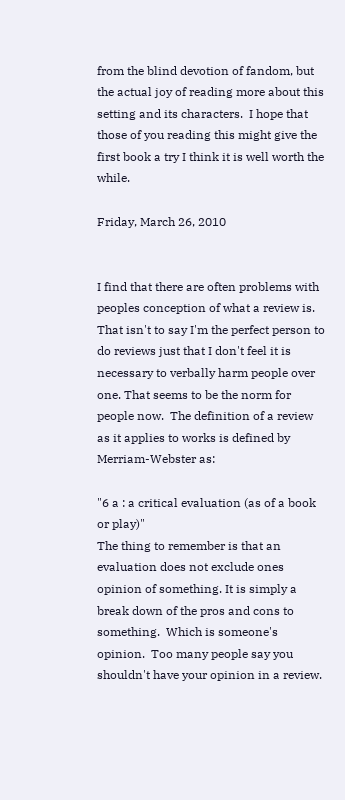from the blind devotion of fandom, but the actual joy of reading more about this setting and its characters.  I hope that those of you reading this might give the first book a try I think it is well worth the while.

Friday, March 26, 2010


I find that there are often problems with peoples conception of what a review is. That isn't to say I'm the perfect person to do reviews just that I don't feel it is necessary to verbally harm people over one. That seems to be the norm for people now.  The definition of a review as it applies to works is defined by Merriam-Webster as:

"6 a : a critical evaluation (as of a book or play)"
The thing to remember is that an evaluation does not exclude ones opinion of something. It is simply a break down of the pros and cons to something.  Which is someone's opinion.  Too many people say you shouldn't have your opinion in a review.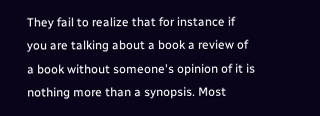They fail to realize that for instance if you are talking about a book a review of a book without someone's opinion of it is nothing more than a synopsis. Most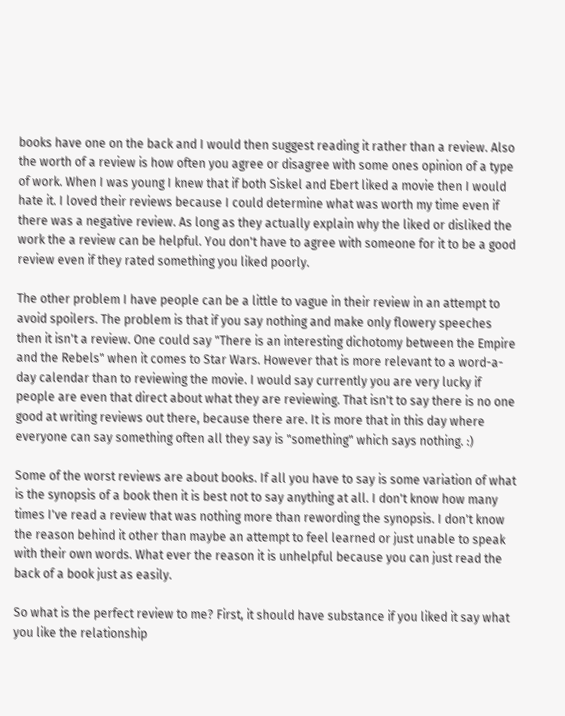books have one on the back and I would then suggest reading it rather than a review. Also the worth of a review is how often you agree or disagree with some ones opinion of a type of work. When I was young I knew that if both Siskel and Ebert liked a movie then I would hate it. I loved their reviews because I could determine what was worth my time even if there was a negative review. As long as they actually explain why the liked or disliked the work the a review can be helpful. You don't have to agree with someone for it to be a good review even if they rated something you liked poorly.

The other problem I have people can be a little to vague in their review in an attempt to avoid spoilers. The problem is that if you say nothing and make only flowery speeches then it isn't a review. One could say "There is an interesting dichotomy between the Empire and the Rebels" when it comes to Star Wars. However that is more relevant to a word-a-day calendar than to reviewing the movie. I would say currently you are very lucky if people are even that direct about what they are reviewing. That isn't to say there is no one good at writing reviews out there, because there are. It is more that in this day where everyone can say something often all they say is "something" which says nothing. :)

Some of the worst reviews are about books. If all you have to say is some variation of what is the synopsis of a book then it is best not to say anything at all. I don't know how many times I've read a review that was nothing more than rewording the synopsis. I don't know the reason behind it other than maybe an attempt to feel learned or just unable to speak with their own words. What ever the reason it is unhelpful because you can just read the back of a book just as easily.

So what is the perfect review to me? First, it should have substance if you liked it say what you like the relationship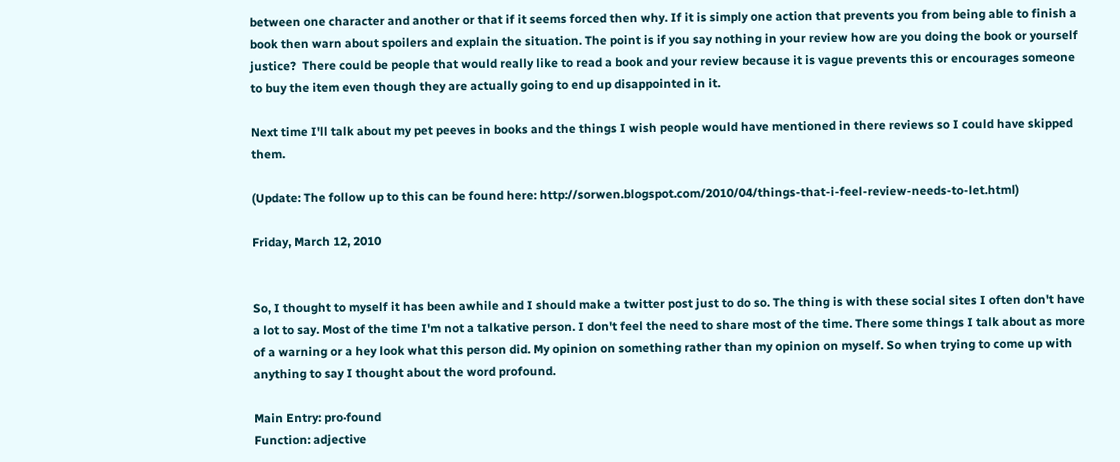between one character and another or that if it seems forced then why. If it is simply one action that prevents you from being able to finish a book then warn about spoilers and explain the situation. The point is if you say nothing in your review how are you doing the book or yourself justice?  There could be people that would really like to read a book and your review because it is vague prevents this or encourages someone to buy the item even though they are actually going to end up disappointed in it.

Next time I'll talk about my pet peeves in books and the things I wish people would have mentioned in there reviews so I could have skipped them.

(Update: The follow up to this can be found here: http://sorwen.blogspot.com/2010/04/things-that-i-feel-review-needs-to-let.html)

Friday, March 12, 2010


So, I thought to myself it has been awhile and I should make a twitter post just to do so. The thing is with these social sites I often don't have a lot to say. Most of the time I'm not a talkative person. I don't feel the need to share most of the time. There some things I talk about as more of a warning or a hey look what this person did. My opinion on something rather than my opinion on myself. So when trying to come up with anything to say I thought about the word profound.

Main Entry: pro·found
Function: adjective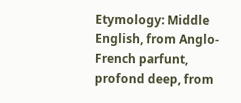Etymology: Middle English, from Anglo-French parfunt, profond deep, from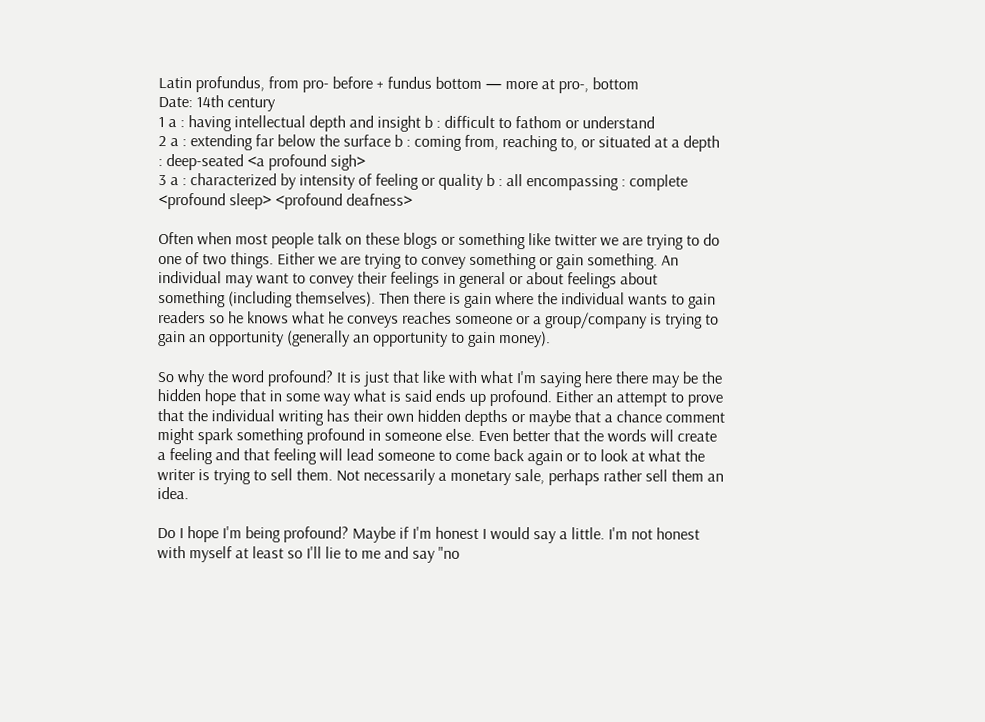Latin profundus, from pro- before + fundus bottom — more at pro-, bottom
Date: 14th century
1 a : having intellectual depth and insight b : difficult to fathom or understand
2 a : extending far below the surface b : coming from, reaching to, or situated at a depth : deep-seated <a profound sigh>
3 a : characterized by intensity of feeling or quality b : all encompassing : complete <profound sleep> <profound deafness>

Often when most people talk on these blogs or something like twitter we are trying to do one of two things. Either we are trying to convey something or gain something. An individual may want to convey their feelings in general or about feelings about something (including themselves). Then there is gain where the individual wants to gain readers so he knows what he conveys reaches someone or a group/company is trying to gain an opportunity (generally an opportunity to gain money).

So why the word profound? It is just that like with what I'm saying here there may be the hidden hope that in some way what is said ends up profound. Either an attempt to prove that the individual writing has their own hidden depths or maybe that a chance comment might spark something profound in someone else. Even better that the words will create a feeling and that feeling will lead someone to come back again or to look at what the writer is trying to sell them. Not necessarily a monetary sale, perhaps rather sell them an idea.

Do I hope I'm being profound? Maybe if I'm honest I would say a little. I'm not honest with myself at least so I'll lie to me and say "no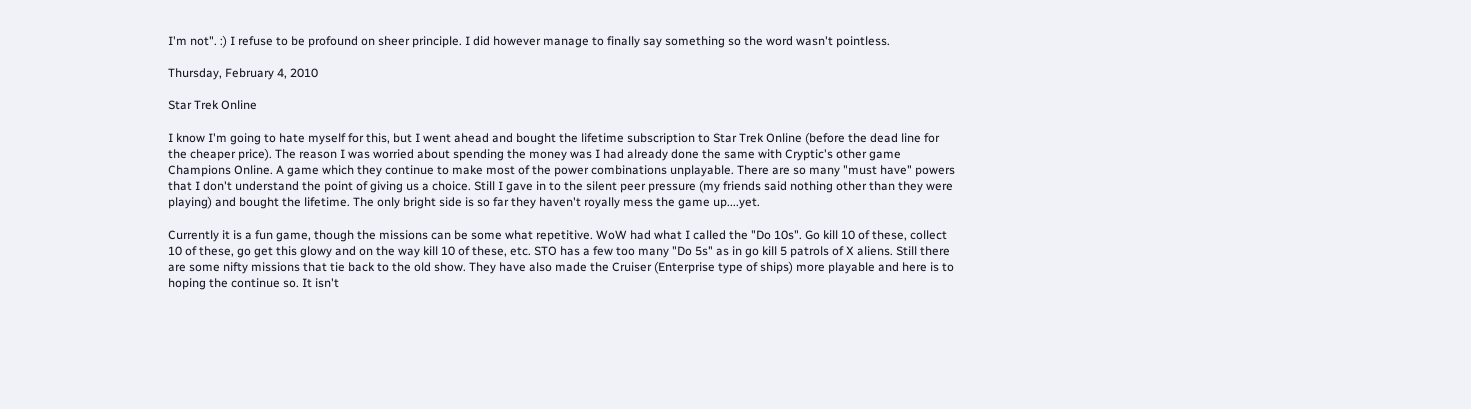I'm not". :) I refuse to be profound on sheer principle. I did however manage to finally say something so the word wasn't pointless.

Thursday, February 4, 2010

Star Trek Online

I know I'm going to hate myself for this, but I went ahead and bought the lifetime subscription to Star Trek Online (before the dead line for the cheaper price). The reason I was worried about spending the money was I had already done the same with Cryptic's other game Champions Online. A game which they continue to make most of the power combinations unplayable. There are so many "must have" powers that I don't understand the point of giving us a choice. Still I gave in to the silent peer pressure (my friends said nothing other than they were playing) and bought the lifetime. The only bright side is so far they haven't royally mess the game up....yet.

Currently it is a fun game, though the missions can be some what repetitive. WoW had what I called the "Do 10s". Go kill 10 of these, collect 10 of these, go get this glowy and on the way kill 10 of these, etc. STO has a few too many "Do 5s" as in go kill 5 patrols of X aliens. Still there are some nifty missions that tie back to the old show. They have also made the Cruiser (Enterprise type of ships) more playable and here is to hoping the continue so. It isn't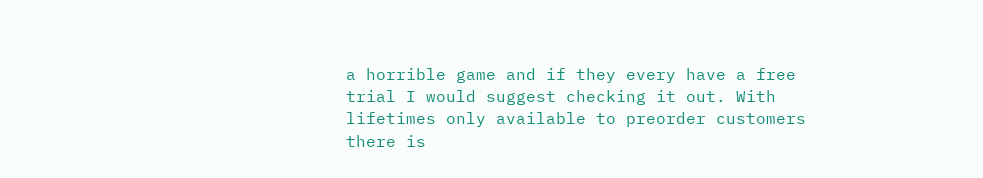a horrible game and if they every have a free trial I would suggest checking it out. With lifetimes only available to preorder customers there is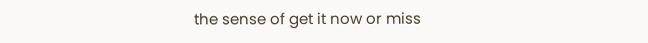the sense of get it now or miss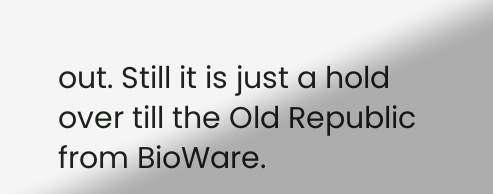out. Still it is just a hold over till the Old Republic from BioWare.